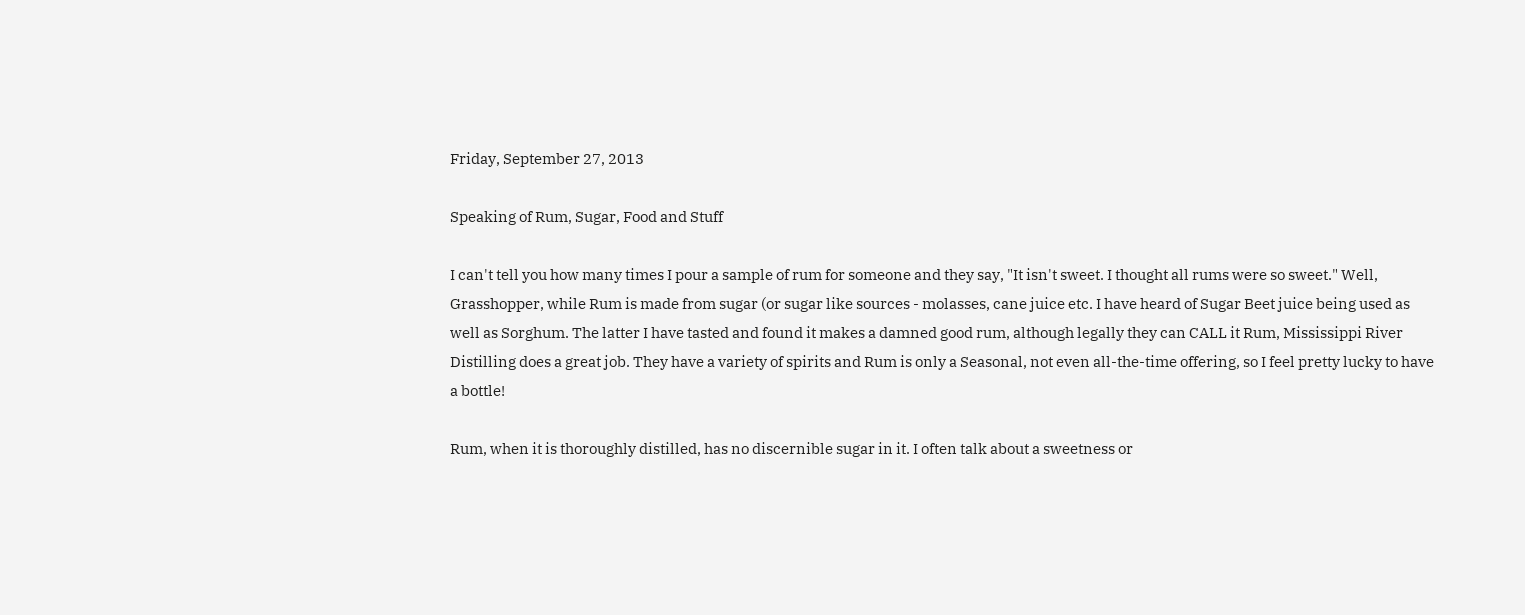Friday, September 27, 2013

Speaking of Rum, Sugar, Food and Stuff

I can't tell you how many times I pour a sample of rum for someone and they say, "It isn't sweet. I thought all rums were so sweet." Well, Grasshopper, while Rum is made from sugar (or sugar like sources - molasses, cane juice etc. I have heard of Sugar Beet juice being used as well as Sorghum. The latter I have tasted and found it makes a damned good rum, although legally they can CALL it Rum, Mississippi River Distilling does a great job. They have a variety of spirits and Rum is only a Seasonal, not even all-the-time offering, so I feel pretty lucky to have a bottle!

Rum, when it is thoroughly distilled, has no discernible sugar in it. I often talk about a sweetness or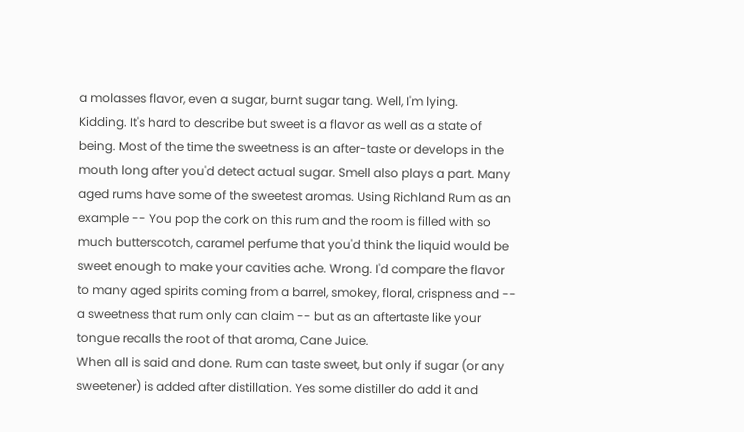a molasses flavor, even a sugar, burnt sugar tang. Well, I'm lying.
Kidding. It's hard to describe but sweet is a flavor as well as a state of being. Most of the time the sweetness is an after-taste or develops in the mouth long after you'd detect actual sugar. Smell also plays a part. Many aged rums have some of the sweetest aromas. Using Richland Rum as an example -- You pop the cork on this rum and the room is filled with so much butterscotch, caramel perfume that you'd think the liquid would be sweet enough to make your cavities ache. Wrong. I'd compare the flavor to many aged spirits coming from a barrel, smokey, floral, crispness and -- a sweetness that rum only can claim -- but as an aftertaste like your tongue recalls the root of that aroma, Cane Juice.
When all is said and done. Rum can taste sweet, but only if sugar (or any sweetener) is added after distillation. Yes some distiller do add it and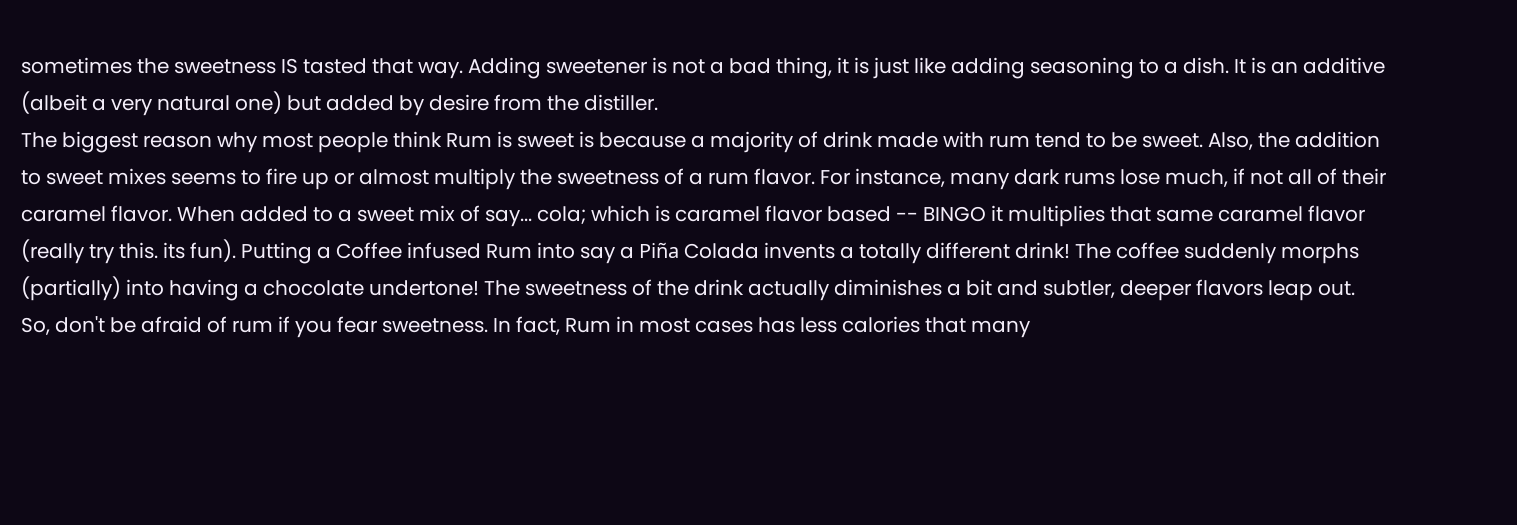sometimes the sweetness IS tasted that way. Adding sweetener is not a bad thing, it is just like adding seasoning to a dish. It is an additive (albeit a very natural one) but added by desire from the distiller.
The biggest reason why most people think Rum is sweet is because a majority of drink made with rum tend to be sweet. Also, the addition to sweet mixes seems to fire up or almost multiply the sweetness of a rum flavor. For instance, many dark rums lose much, if not all of their caramel flavor. When added to a sweet mix of say... cola; which is caramel flavor based -- BINGO it multiplies that same caramel flavor (really try this. its fun). Putting a Coffee infused Rum into say a Piña Colada invents a totally different drink! The coffee suddenly morphs (partially) into having a chocolate undertone! The sweetness of the drink actually diminishes a bit and subtler, deeper flavors leap out.
So, don't be afraid of rum if you fear sweetness. In fact, Rum in most cases has less calories that many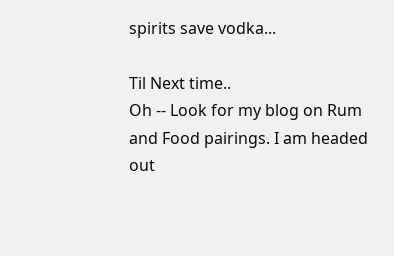spirits save vodka...

Til Next time..
Oh -- Look for my blog on Rum and Food pairings. I am headed out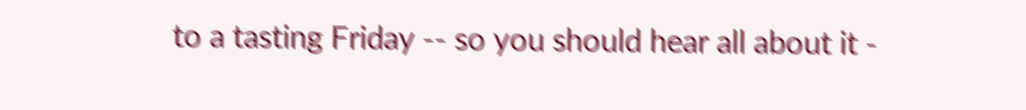to a tasting Friday -- so you should hear all about it -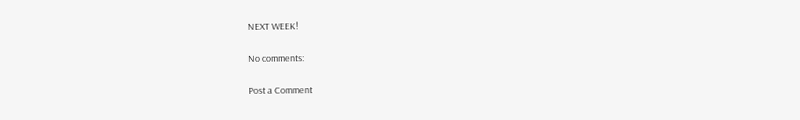NEXT WEEK!

No comments:

Post a Comment